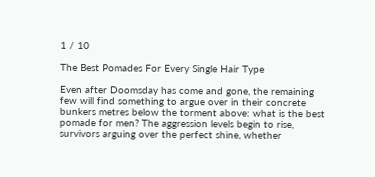1 / 10

The Best Pomades For Every Single Hair Type

Even after Doomsday has come and gone, the remaining few will find something to argue over in their concrete bunkers metres below the torment above: what is the best pomade for men? The aggression levels begin to rise, survivors arguing over the perfect shine, whether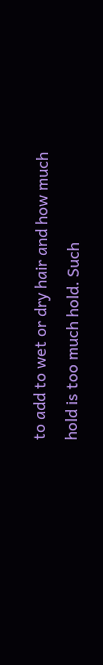to add to wet or dry hair and how much hold is too much hold. Such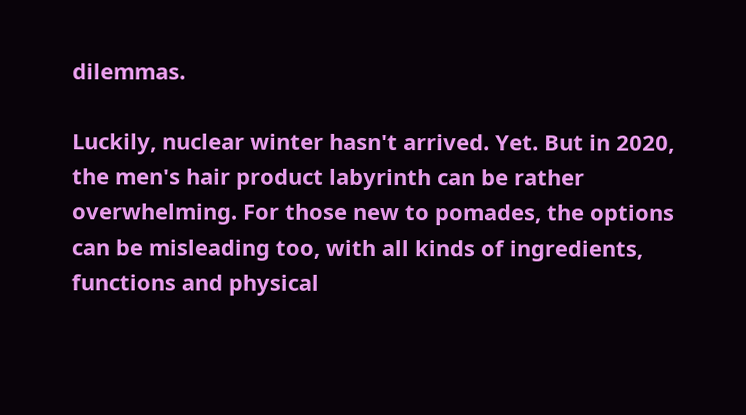dilemmas.

Luckily, nuclear winter hasn't arrived. Yet. But in 2020, the men's hair product labyrinth can be rather overwhelming. For those new to pomades, the options can be misleading too, with all kinds of ingredients, functions and physical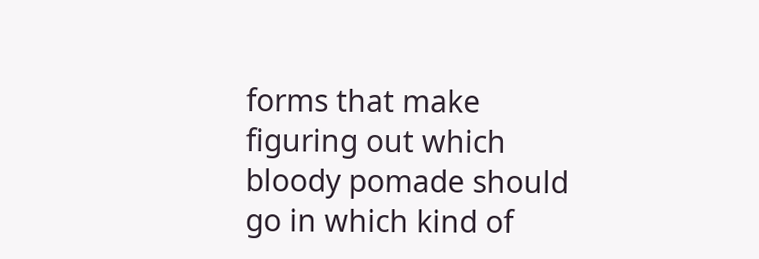forms that make figuring out which bloody pomade should go in which kind of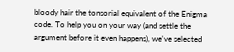bloody hair the tonsorial equivalent of the Enigma code. To help you on your way (and settle the argument before it even happens), we've selected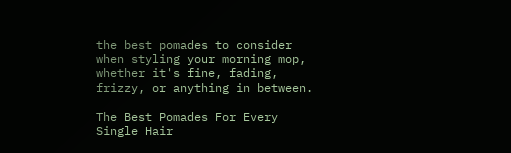the best pomades to consider when styling your morning mop, whether it's fine, fading, frizzy, or anything in between.

The Best Pomades For Every Single Hair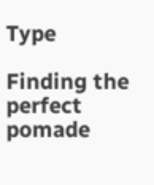Type

Finding the perfect pomade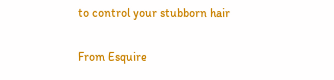to control your stubborn hair

From Esquire